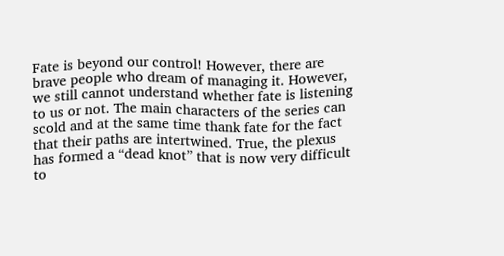Fate is beyond our control! However, there are brave people who dream of managing it. However, we still cannot understand whether fate is listening to us or not. The main characters of the series can scold and at the same time thank fate for the fact that their paths are intertwined. True, the plexus has formed a “dead knot” that is now very difficult to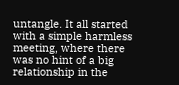untangle. It all started with a simple harmless meeting, where there was no hint of a big relationship in the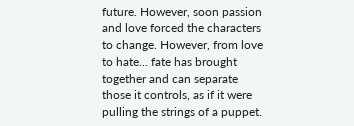future. However, soon passion and love forced the characters to change. However, from love to hate... fate has brought together and can separate those it controls, as if it were pulling the strings of a puppet.